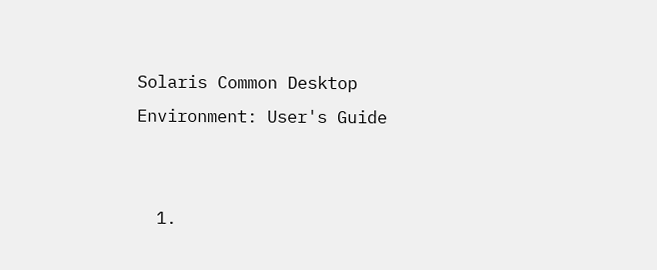Solaris Common Desktop Environment: User's Guide


  1.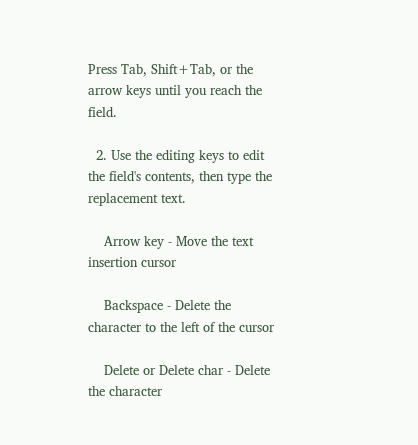Press Tab, Shift+Tab, or the arrow keys until you reach the field.

  2. Use the editing keys to edit the field's contents, then type the replacement text.

    Arrow key - Move the text insertion cursor

    Backspace - Delete the character to the left of the cursor

    Delete or Delete char - Delete the character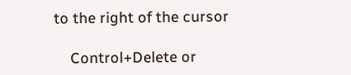to the right of the cursor

    Control+Delete or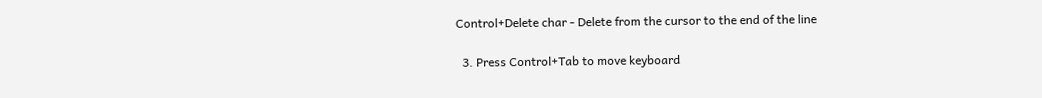Control+Delete char - Delete from the cursor to the end of the line

  3. Press Control+Tab to move keyboard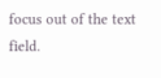focus out of the text field.